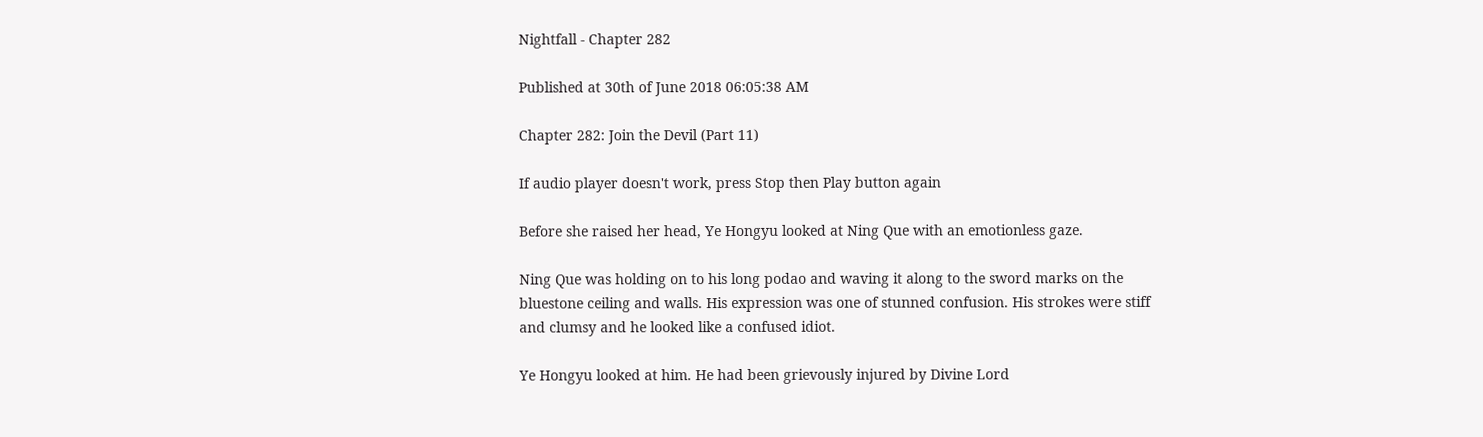Nightfall - Chapter 282

Published at 30th of June 2018 06:05:38 AM

Chapter 282: Join the Devil (Part 11)

If audio player doesn't work, press Stop then Play button again

Before she raised her head, Ye Hongyu looked at Ning Que with an emotionless gaze.

Ning Que was holding on to his long podao and waving it along to the sword marks on the bluestone ceiling and walls. His expression was one of stunned confusion. His strokes were stiff and clumsy and he looked like a confused idiot.

Ye Hongyu looked at him. He had been grievously injured by Divine Lord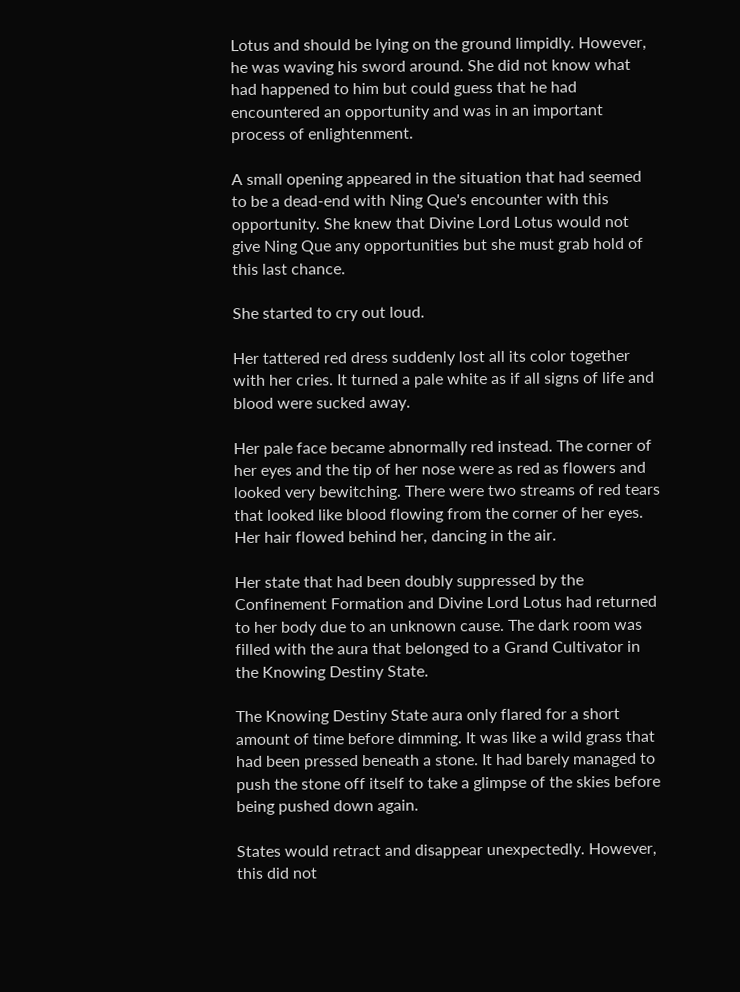Lotus and should be lying on the ground limpidly. However, he was waving his sword around. She did not know what had happened to him but could guess that he had encountered an opportunity and was in an important process of enlightenment.

A small opening appeared in the situation that had seemed to be a dead-end with Ning Que's encounter with this opportunity. She knew that Divine Lord Lotus would not give Ning Que any opportunities but she must grab hold of this last chance.

She started to cry out loud.

Her tattered red dress suddenly lost all its color together with her cries. It turned a pale white as if all signs of life and blood were sucked away.

Her pale face became abnormally red instead. The corner of her eyes and the tip of her nose were as red as flowers and looked very bewitching. There were two streams of red tears that looked like blood flowing from the corner of her eyes. Her hair flowed behind her, dancing in the air.

Her state that had been doubly suppressed by the Confinement Formation and Divine Lord Lotus had returned to her body due to an unknown cause. The dark room was filled with the aura that belonged to a Grand Cultivator in the Knowing Destiny State.

The Knowing Destiny State aura only flared for a short amount of time before dimming. It was like a wild grass that had been pressed beneath a stone. It had barely managed to push the stone off itself to take a glimpse of the skies before being pushed down again.

States would retract and disappear unexpectedly. However, this did not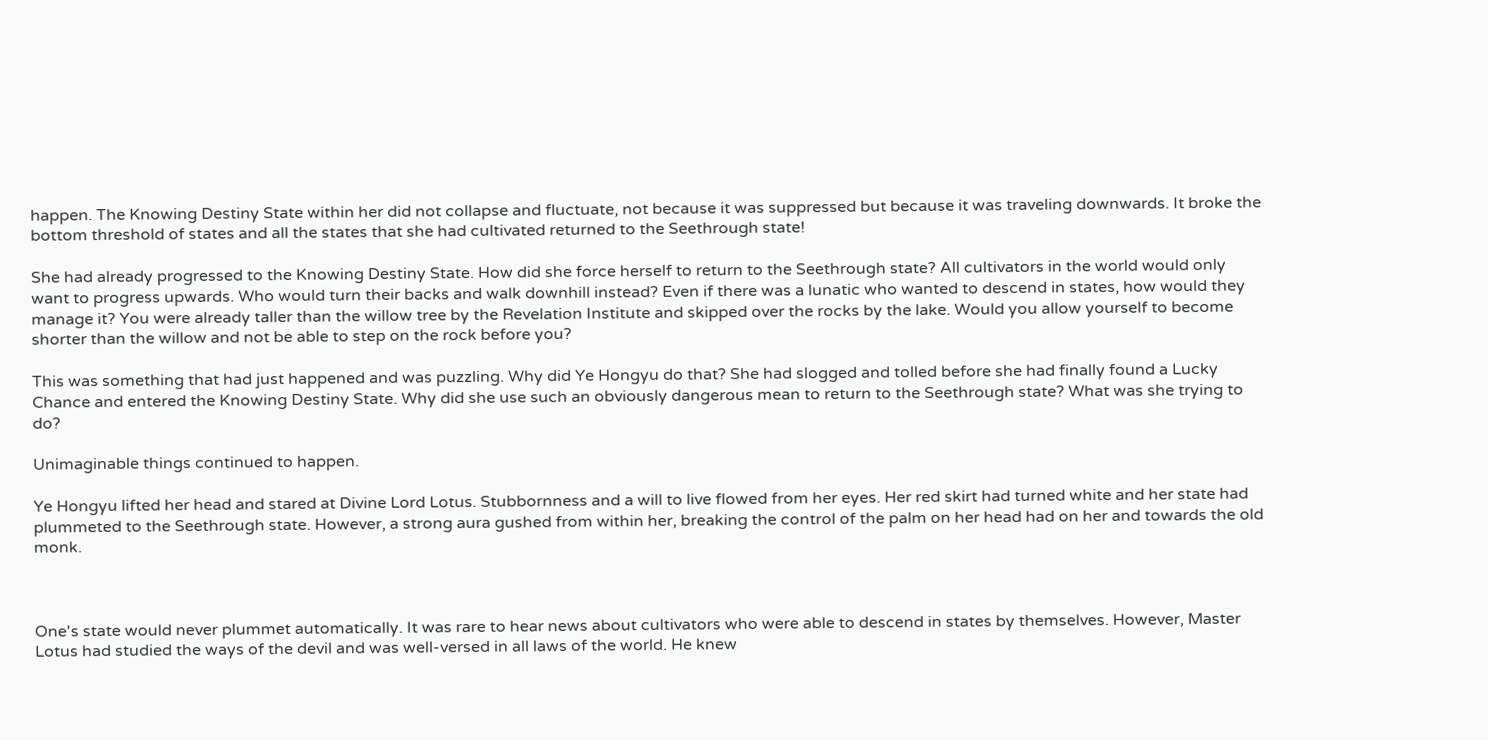happen. The Knowing Destiny State within her did not collapse and fluctuate, not because it was suppressed but because it was traveling downwards. It broke the bottom threshold of states and all the states that she had cultivated returned to the Seethrough state!

She had already progressed to the Knowing Destiny State. How did she force herself to return to the Seethrough state? All cultivators in the world would only want to progress upwards. Who would turn their backs and walk downhill instead? Even if there was a lunatic who wanted to descend in states, how would they manage it? You were already taller than the willow tree by the Revelation Institute and skipped over the rocks by the lake. Would you allow yourself to become shorter than the willow and not be able to step on the rock before you?

This was something that had just happened and was puzzling. Why did Ye Hongyu do that? She had slogged and tolled before she had finally found a Lucky Chance and entered the Knowing Destiny State. Why did she use such an obviously dangerous mean to return to the Seethrough state? What was she trying to do?

Unimaginable things continued to happen.

Ye Hongyu lifted her head and stared at Divine Lord Lotus. Stubbornness and a will to live flowed from her eyes. Her red skirt had turned white and her state had plummeted to the Seethrough state. However, a strong aura gushed from within her, breaking the control of the palm on her head had on her and towards the old monk.



One's state would never plummet automatically. It was rare to hear news about cultivators who were able to descend in states by themselves. However, Master Lotus had studied the ways of the devil and was well-versed in all laws of the world. He knew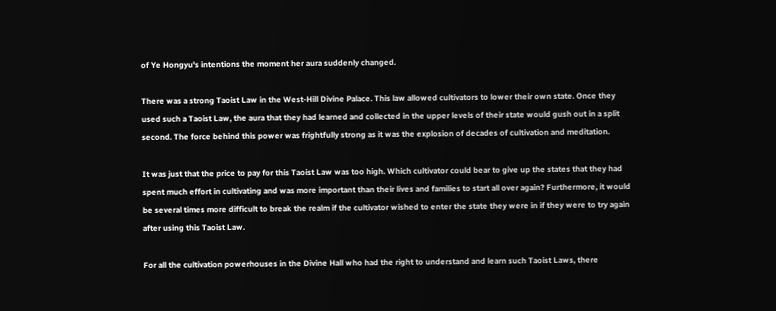of Ye Hongyu's intentions the moment her aura suddenly changed.

There was a strong Taoist Law in the West-Hill Divine Palace. This law allowed cultivators to lower their own state. Once they used such a Taoist Law, the aura that they had learned and collected in the upper levels of their state would gush out in a split second. The force behind this power was frightfully strong as it was the explosion of decades of cultivation and meditation.

It was just that the price to pay for this Taoist Law was too high. Which cultivator could bear to give up the states that they had spent much effort in cultivating and was more important than their lives and families to start all over again? Furthermore, it would be several times more difficult to break the realm if the cultivator wished to enter the state they were in if they were to try again after using this Taoist Law.

For all the cultivation powerhouses in the Divine Hall who had the right to understand and learn such Taoist Laws, there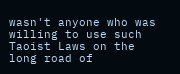wasn't anyone who was willing to use such Taoist Laws on the long road of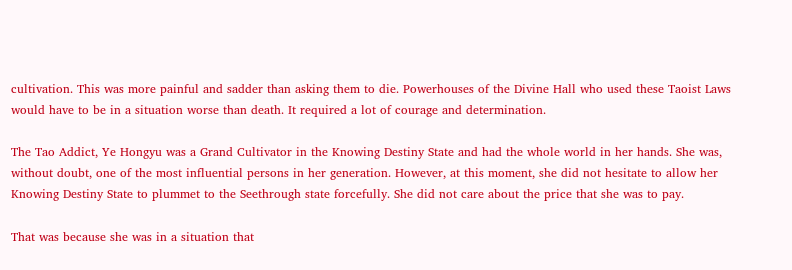cultivation. This was more painful and sadder than asking them to die. Powerhouses of the Divine Hall who used these Taoist Laws would have to be in a situation worse than death. It required a lot of courage and determination.

The Tao Addict, Ye Hongyu was a Grand Cultivator in the Knowing Destiny State and had the whole world in her hands. She was, without doubt, one of the most influential persons in her generation. However, at this moment, she did not hesitate to allow her Knowing Destiny State to plummet to the Seethrough state forcefully. She did not care about the price that she was to pay.

That was because she was in a situation that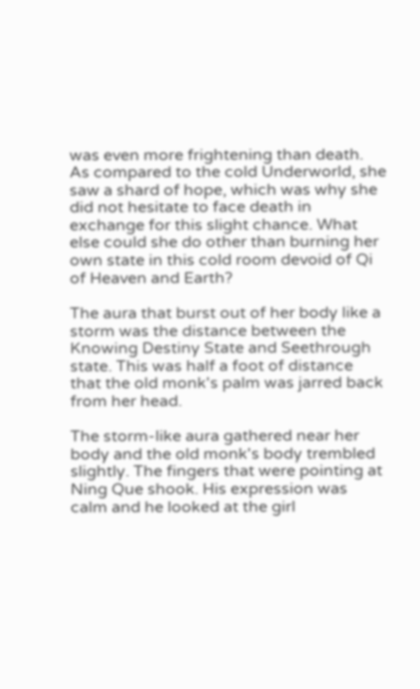was even more frightening than death. As compared to the cold Underworld, she saw a shard of hope, which was why she did not hesitate to face death in exchange for this slight chance. What else could she do other than burning her own state in this cold room devoid of Qi of Heaven and Earth?

The aura that burst out of her body like a storm was the distance between the Knowing Destiny State and Seethrough state. This was half a foot of distance that the old monk's palm was jarred back from her head.

The storm-like aura gathered near her body and the old monk's body trembled slightly. The fingers that were pointing at Ning Que shook. His expression was calm and he looked at the girl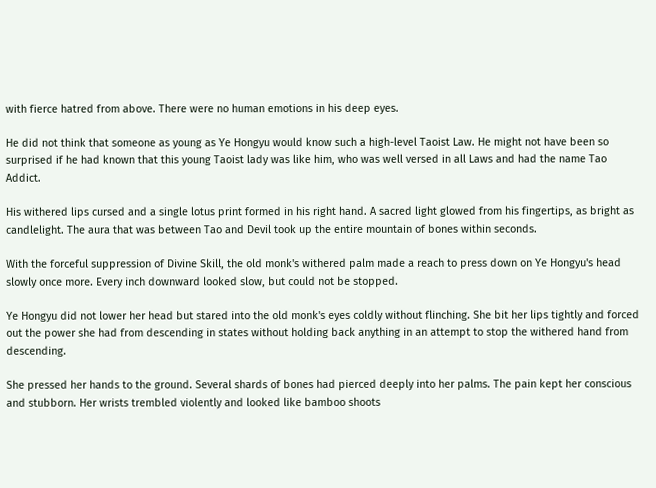with fierce hatred from above. There were no human emotions in his deep eyes.

He did not think that someone as young as Ye Hongyu would know such a high-level Taoist Law. He might not have been so surprised if he had known that this young Taoist lady was like him, who was well versed in all Laws and had the name Tao Addict.

His withered lips cursed and a single lotus print formed in his right hand. A sacred light glowed from his fingertips, as bright as candlelight. The aura that was between Tao and Devil took up the entire mountain of bones within seconds.

With the forceful suppression of Divine Skill, the old monk's withered palm made a reach to press down on Ye Hongyu's head slowly once more. Every inch downward looked slow, but could not be stopped.

Ye Hongyu did not lower her head but stared into the old monk's eyes coldly without flinching. She bit her lips tightly and forced out the power she had from descending in states without holding back anything in an attempt to stop the withered hand from descending.

She pressed her hands to the ground. Several shards of bones had pierced deeply into her palms. The pain kept her conscious and stubborn. Her wrists trembled violently and looked like bamboo shoots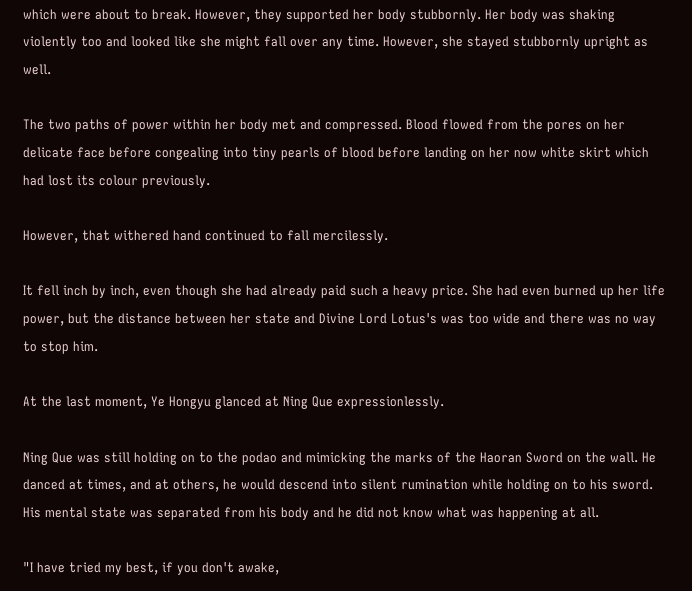which were about to break. However, they supported her body stubbornly. Her body was shaking violently too and looked like she might fall over any time. However, she stayed stubbornly upright as well.

The two paths of power within her body met and compressed. Blood flowed from the pores on her delicate face before congealing into tiny pearls of blood before landing on her now white skirt which had lost its colour previously.

However, that withered hand continued to fall mercilessly.

It fell inch by inch, even though she had already paid such a heavy price. She had even burned up her life power, but the distance between her state and Divine Lord Lotus's was too wide and there was no way to stop him.

At the last moment, Ye Hongyu glanced at Ning Que expressionlessly.

Ning Que was still holding on to the podao and mimicking the marks of the Haoran Sword on the wall. He danced at times, and at others, he would descend into silent rumination while holding on to his sword. His mental state was separated from his body and he did not know what was happening at all.

"I have tried my best, if you don't awake,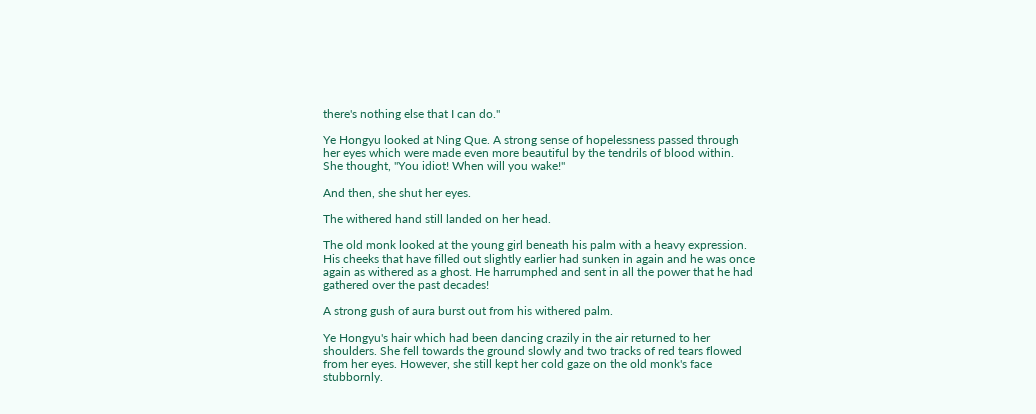there's nothing else that I can do."

Ye Hongyu looked at Ning Que. A strong sense of hopelessness passed through her eyes which were made even more beautiful by the tendrils of blood within. She thought, "You idiot! When will you wake!"

And then, she shut her eyes.

The withered hand still landed on her head.

The old monk looked at the young girl beneath his palm with a heavy expression. His cheeks that have filled out slightly earlier had sunken in again and he was once again as withered as a ghost. He harrumphed and sent in all the power that he had gathered over the past decades!

A strong gush of aura burst out from his withered palm.

Ye Hongyu's hair which had been dancing crazily in the air returned to her shoulders. She fell towards the ground slowly and two tracks of red tears flowed from her eyes. However, she still kept her cold gaze on the old monk's face stubbornly.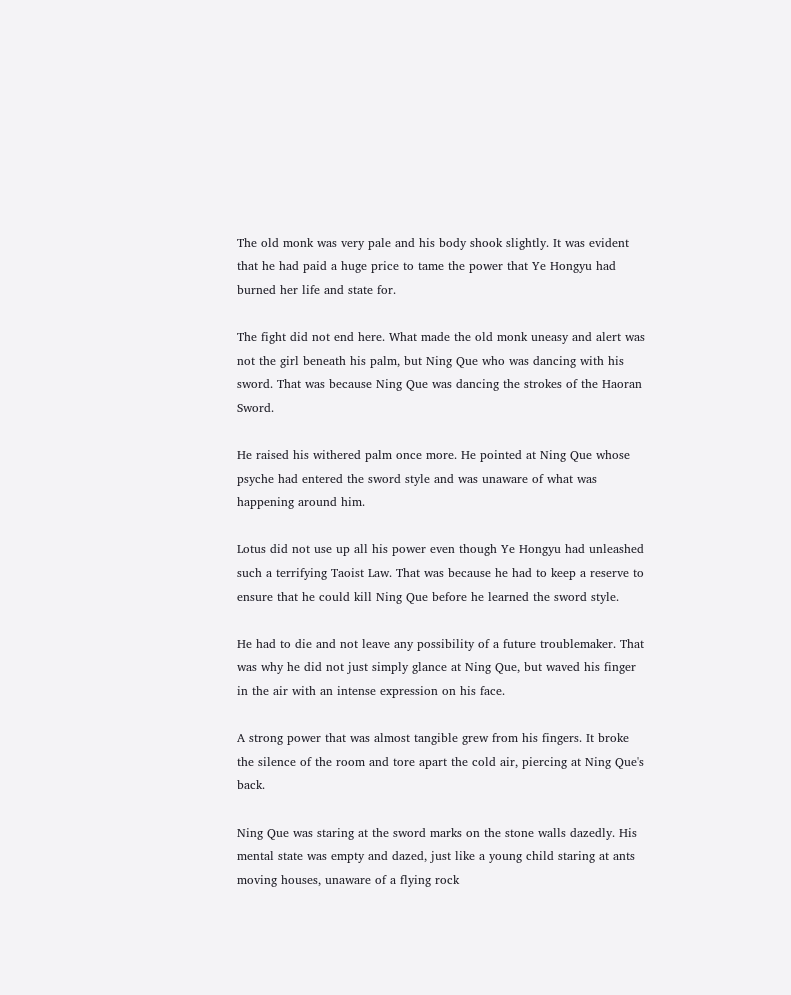The old monk was very pale and his body shook slightly. It was evident that he had paid a huge price to tame the power that Ye Hongyu had burned her life and state for.

The fight did not end here. What made the old monk uneasy and alert was not the girl beneath his palm, but Ning Que who was dancing with his sword. That was because Ning Que was dancing the strokes of the Haoran Sword.

He raised his withered palm once more. He pointed at Ning Que whose psyche had entered the sword style and was unaware of what was happening around him.

Lotus did not use up all his power even though Ye Hongyu had unleashed such a terrifying Taoist Law. That was because he had to keep a reserve to ensure that he could kill Ning Que before he learned the sword style.

He had to die and not leave any possibility of a future troublemaker. That was why he did not just simply glance at Ning Que, but waved his finger in the air with an intense expression on his face.

A strong power that was almost tangible grew from his fingers. It broke the silence of the room and tore apart the cold air, piercing at Ning Que's back.

Ning Que was staring at the sword marks on the stone walls dazedly. His mental state was empty and dazed, just like a young child staring at ants moving houses, unaware of a flying rock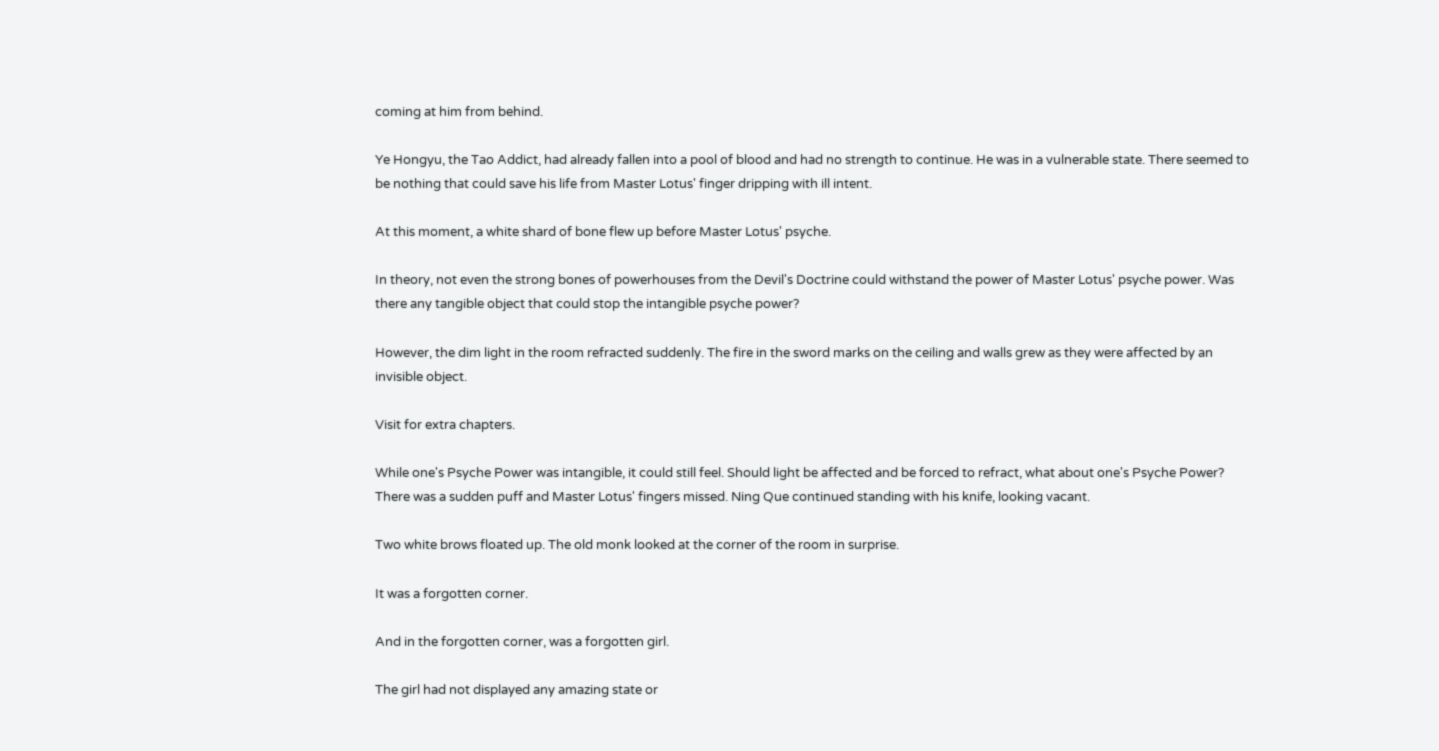coming at him from behind.

Ye Hongyu, the Tao Addict, had already fallen into a pool of blood and had no strength to continue. He was in a vulnerable state. There seemed to be nothing that could save his life from Master Lotus' finger dripping with ill intent.

At this moment, a white shard of bone flew up before Master Lotus' psyche.

In theory, not even the strong bones of powerhouses from the Devil's Doctrine could withstand the power of Master Lotus' psyche power. Was there any tangible object that could stop the intangible psyche power?

However, the dim light in the room refracted suddenly. The fire in the sword marks on the ceiling and walls grew as they were affected by an invisible object.

Visit for extra chapters.

While one's Psyche Power was intangible, it could still feel. Should light be affected and be forced to refract, what about one's Psyche Power? There was a sudden puff and Master Lotus' fingers missed. Ning Que continued standing with his knife, looking vacant.

Two white brows floated up. The old monk looked at the corner of the room in surprise.

It was a forgotten corner.

And in the forgotten corner, was a forgotten girl.

The girl had not displayed any amazing state or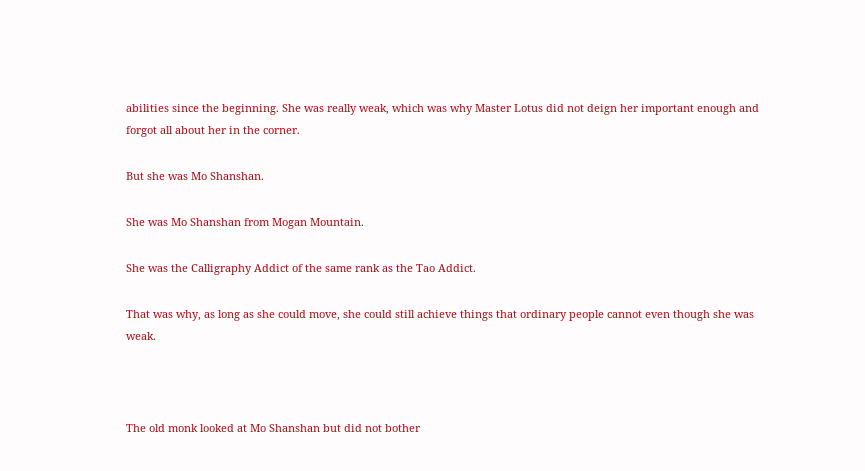abilities since the beginning. She was really weak, which was why Master Lotus did not deign her important enough and forgot all about her in the corner.

But she was Mo Shanshan.

She was Mo Shanshan from Mogan Mountain.

She was the Calligraphy Addict of the same rank as the Tao Addict.

That was why, as long as she could move, she could still achieve things that ordinary people cannot even though she was weak.



The old monk looked at Mo Shanshan but did not bother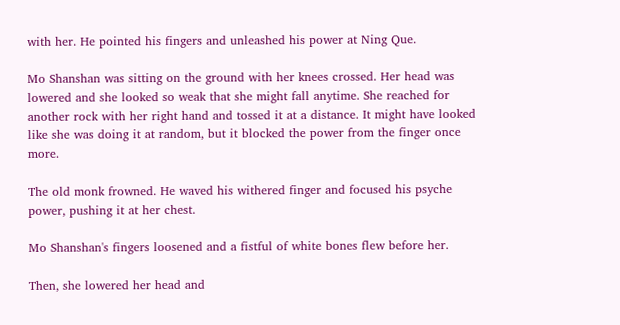with her. He pointed his fingers and unleashed his power at Ning Que.

Mo Shanshan was sitting on the ground with her knees crossed. Her head was lowered and she looked so weak that she might fall anytime. She reached for another rock with her right hand and tossed it at a distance. It might have looked like she was doing it at random, but it blocked the power from the finger once more.

The old monk frowned. He waved his withered finger and focused his psyche power, pushing it at her chest.

Mo Shanshan's fingers loosened and a fistful of white bones flew before her.

Then, she lowered her head and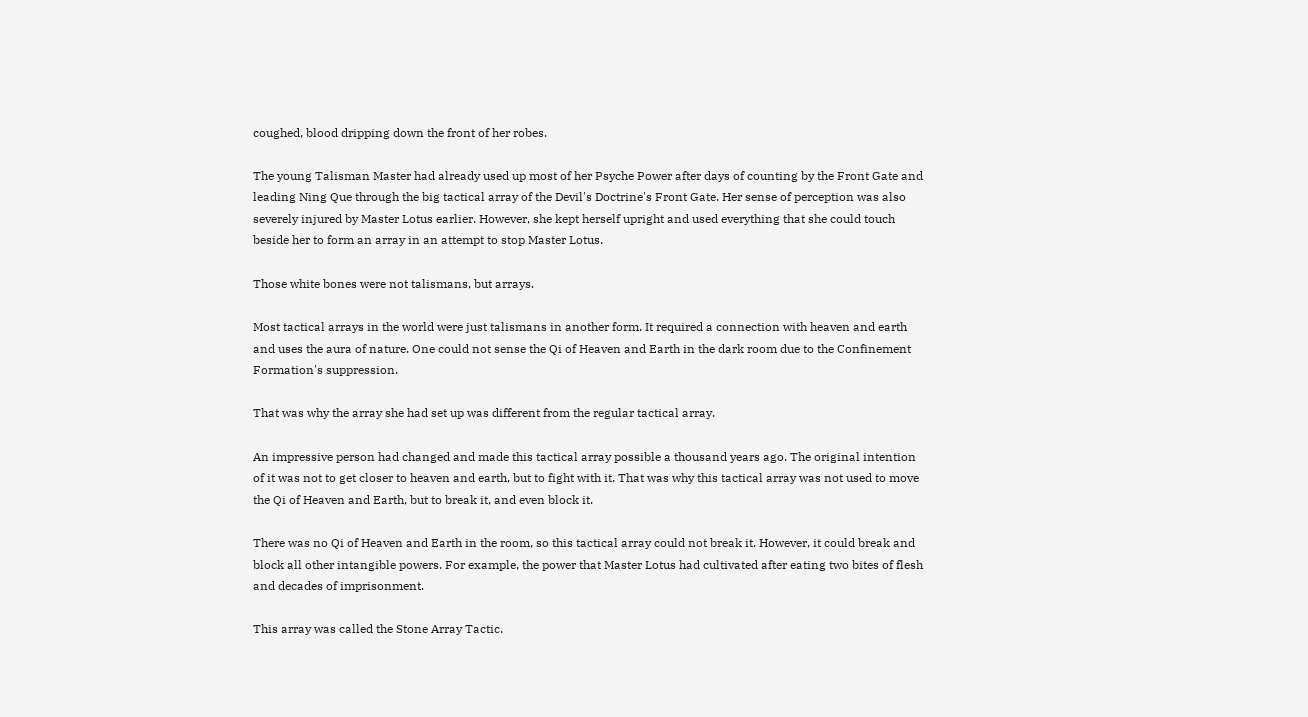coughed, blood dripping down the front of her robes.

The young Talisman Master had already used up most of her Psyche Power after days of counting by the Front Gate and leading Ning Que through the big tactical array of the Devil's Doctrine's Front Gate. Her sense of perception was also severely injured by Master Lotus earlier. However, she kept herself upright and used everything that she could touch beside her to form an array in an attempt to stop Master Lotus.

Those white bones were not talismans, but arrays.

Most tactical arrays in the world were just talismans in another form. It required a connection with heaven and earth and uses the aura of nature. One could not sense the Qi of Heaven and Earth in the dark room due to the Confinement Formation's suppression.

That was why the array she had set up was different from the regular tactical array.

An impressive person had changed and made this tactical array possible a thousand years ago. The original intention of it was not to get closer to heaven and earth, but to fight with it. That was why this tactical array was not used to move the Qi of Heaven and Earth, but to break it, and even block it.

There was no Qi of Heaven and Earth in the room, so this tactical array could not break it. However, it could break and block all other intangible powers. For example, the power that Master Lotus had cultivated after eating two bites of flesh and decades of imprisonment.

This array was called the Stone Array Tactic.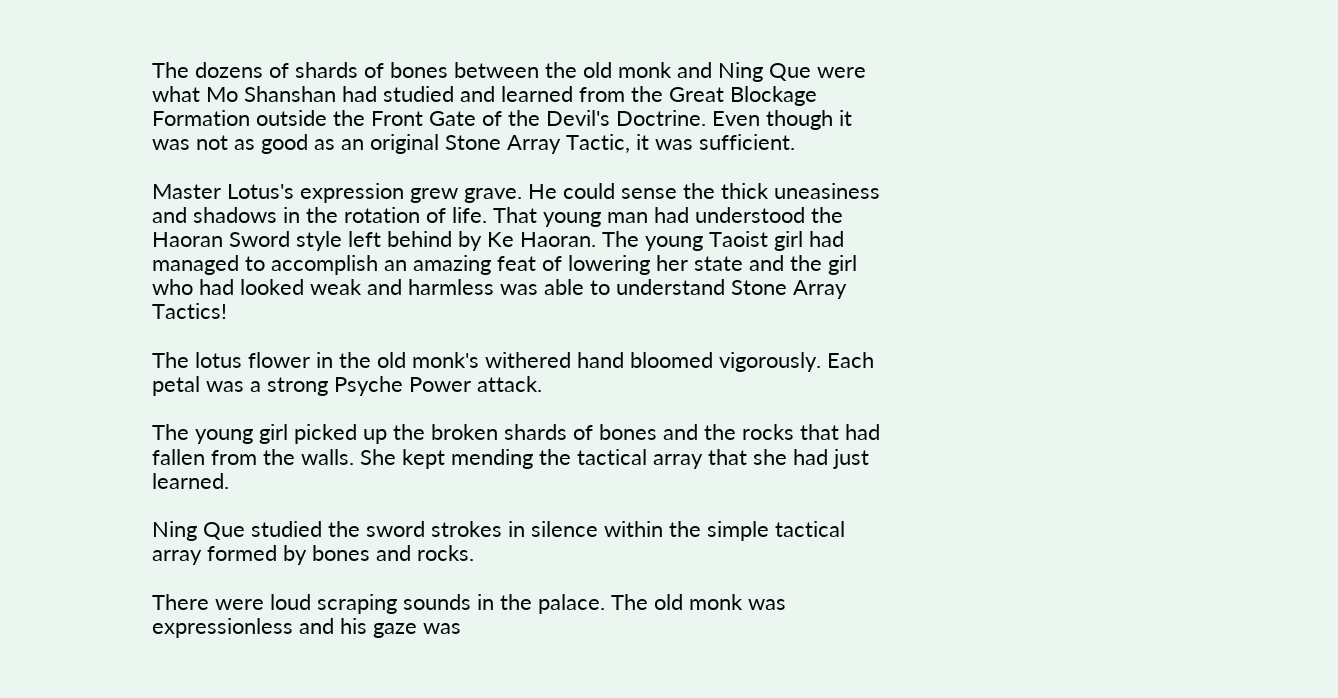The dozens of shards of bones between the old monk and Ning Que were what Mo Shanshan had studied and learned from the Great Blockage Formation outside the Front Gate of the Devil's Doctrine. Even though it was not as good as an original Stone Array Tactic, it was sufficient.

Master Lotus's expression grew grave. He could sense the thick uneasiness and shadows in the rotation of life. That young man had understood the Haoran Sword style left behind by Ke Haoran. The young Taoist girl had managed to accomplish an amazing feat of lowering her state and the girl who had looked weak and harmless was able to understand Stone Array Tactics!

The lotus flower in the old monk's withered hand bloomed vigorously. Each petal was a strong Psyche Power attack.

The young girl picked up the broken shards of bones and the rocks that had fallen from the walls. She kept mending the tactical array that she had just learned.

Ning Que studied the sword strokes in silence within the simple tactical array formed by bones and rocks.

There were loud scraping sounds in the palace. The old monk was expressionless and his gaze was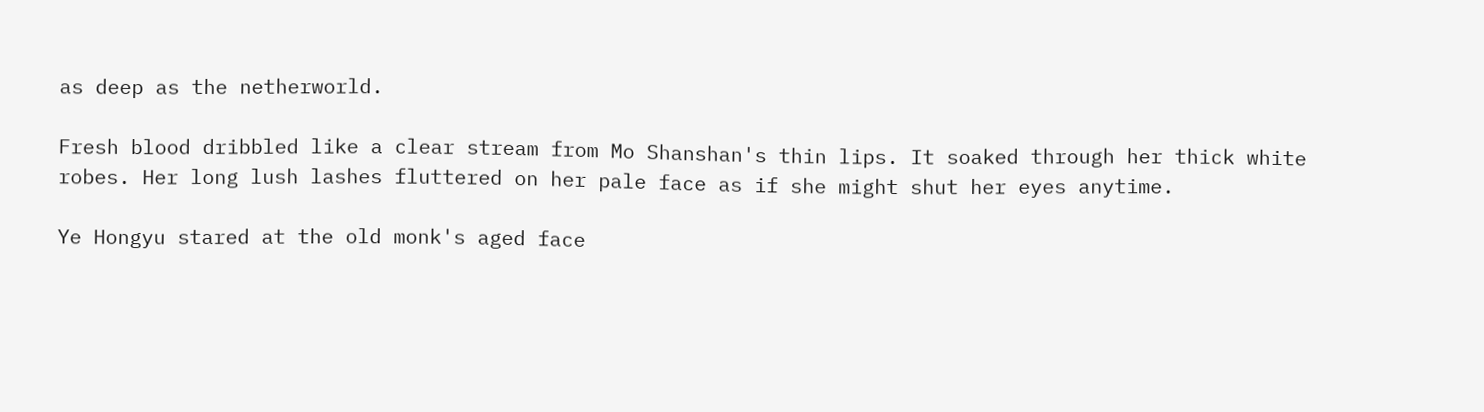as deep as the netherworld.

Fresh blood dribbled like a clear stream from Mo Shanshan's thin lips. It soaked through her thick white robes. Her long lush lashes fluttered on her pale face as if she might shut her eyes anytime.

Ye Hongyu stared at the old monk's aged face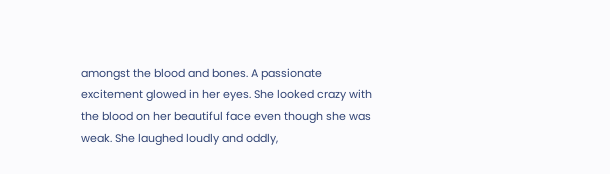amongst the blood and bones. A passionate excitement glowed in her eyes. She looked crazy with the blood on her beautiful face even though she was weak. She laughed loudly and oddly,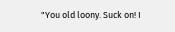"You old loony. Suck on! I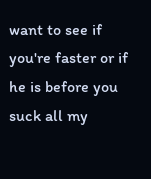want to see if you're faster or if he is before you suck all my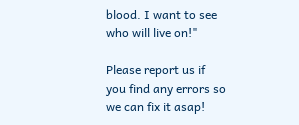blood. I want to see who will live on!"

Please report us if you find any errors so we can fix it asap!